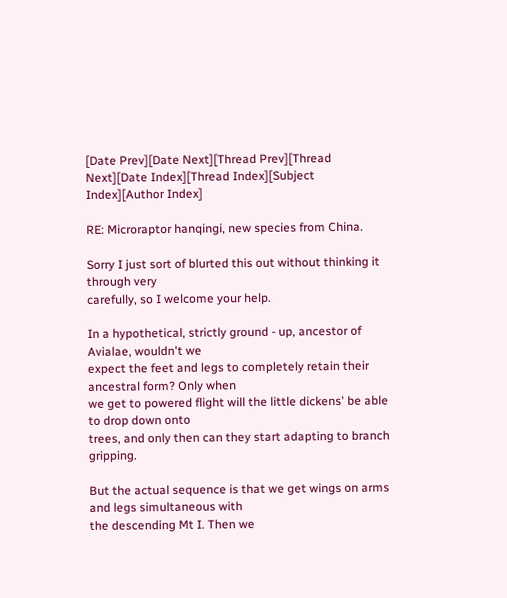[Date Prev][Date Next][Thread Prev][Thread Next][Date Index][Thread Index][Subject Index][Author Index]

RE: Microraptor hanqingi, new species from China.

Sorry I just sort of blurted this out without thinking it through very
carefully, so I welcome your help.

In a hypothetical, strictly ground - up, ancestor of Avialae, wouldn't we
expect the feet and legs to completely retain their ancestral form? Only when
we get to powered flight will the little dickens' be able to drop down onto
trees, and only then can they start adapting to branch gripping.

But the actual sequence is that we get wings on arms and legs simultaneous with
the descending Mt I. Then we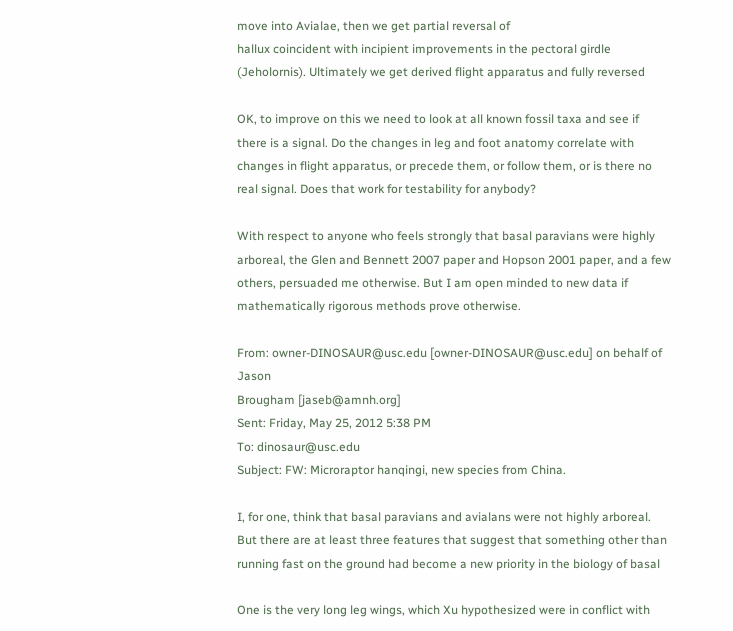move into Avialae, then we get partial reversal of
hallux coincident with incipient improvements in the pectoral girdle
(Jeholornis). Ultimately we get derived flight apparatus and fully reversed

OK, to improve on this we need to look at all known fossil taxa and see if
there is a signal. Do the changes in leg and foot anatomy correlate with
changes in flight apparatus, or precede them, or follow them, or is there no
real signal. Does that work for testability for anybody?

With respect to anyone who feels strongly that basal paravians were highly
arboreal, the Glen and Bennett 2007 paper and Hopson 2001 paper, and a few
others, persuaded me otherwise. But I am open minded to new data if
mathematically rigorous methods prove otherwise.

From: owner-DINOSAUR@usc.edu [owner-DINOSAUR@usc.edu] on behalf of Jason
Brougham [jaseb@amnh.org]
Sent: Friday, May 25, 2012 5:38 PM
To: dinosaur@usc.edu
Subject: FW: Microraptor hanqingi, new species from China.

I, for one, think that basal paravians and avialans were not highly arboreal.
But there are at least three features that suggest that something other than
running fast on the ground had become a new priority in the biology of basal

One is the very long leg wings, which Xu hypothesized were in conflict with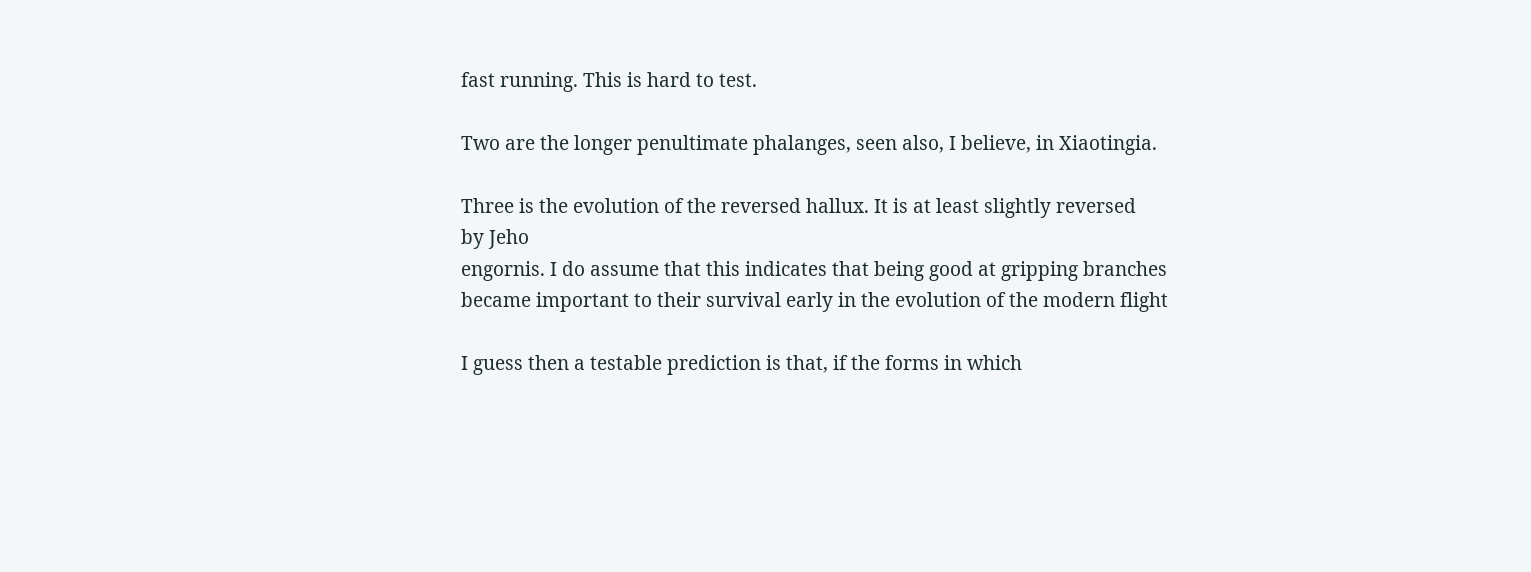fast running. This is hard to test.

Two are the longer penultimate phalanges, seen also, I believe, in Xiaotingia.

Three is the evolution of the reversed hallux. It is at least slightly reversed
by Jeho
engornis. I do assume that this indicates that being good at gripping branches
became important to their survival early in the evolution of the modern flight

I guess then a testable prediction is that, if the forms in which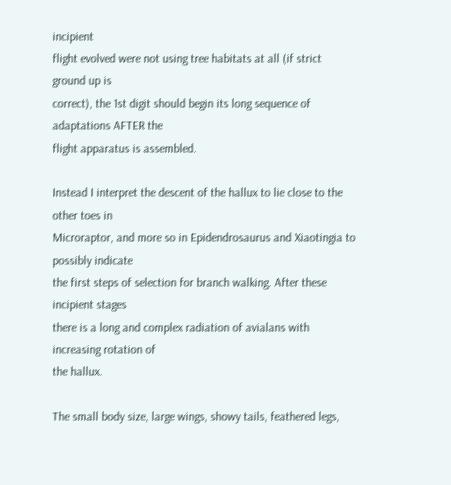incipient
flight evolved were not using tree habitats at all (if strict ground up is
correct), the 1st digit should begin its long sequence of adaptations AFTER the
flight apparatus is assembled.

Instead I interpret the descent of the hallux to lie close to the other toes in
Microraptor, and more so in Epidendrosaurus and Xiaotingia to possibly indicate
the first steps of selection for branch walking. After these incipient stages
there is a long and complex radiation of avialans with increasing rotation of
the hallux.

The small body size, large wings, showy tails, feathered legs,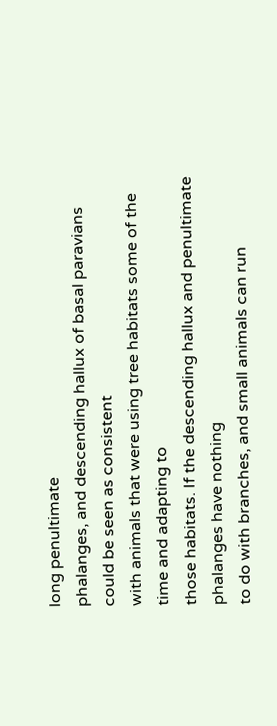long penultimate
phalanges, and descending hallux of basal paravians could be seen as consistent
with animals that were using tree habitats some of the time and adapting to
those habitats. If the descending hallux and penultimate phalanges have nothing
to do with branches, and small animals can run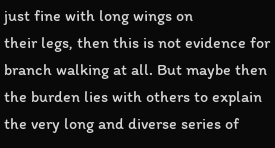just fine with long wings on
their legs, then this is not evidence for branch walking at all. But maybe then
the burden lies with others to explain the very long and diverse series of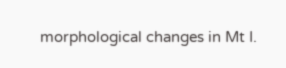morphological changes in Mt I.